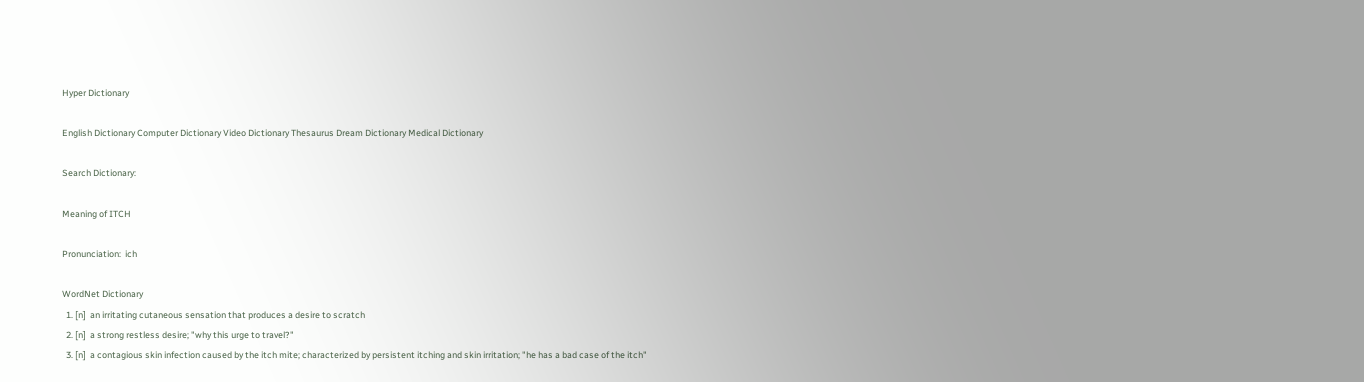Hyper Dictionary

English Dictionary Computer Dictionary Video Dictionary Thesaurus Dream Dictionary Medical Dictionary

Search Dictionary:

Meaning of ITCH

Pronunciation:  ich

WordNet Dictionary
  1. [n]  an irritating cutaneous sensation that produces a desire to scratch
  2. [n]  a strong restless desire; "why this urge to travel?"
  3. [n]  a contagious skin infection caused by the itch mite; characterized by persistent itching and skin irritation; "he has a bad case of the itch"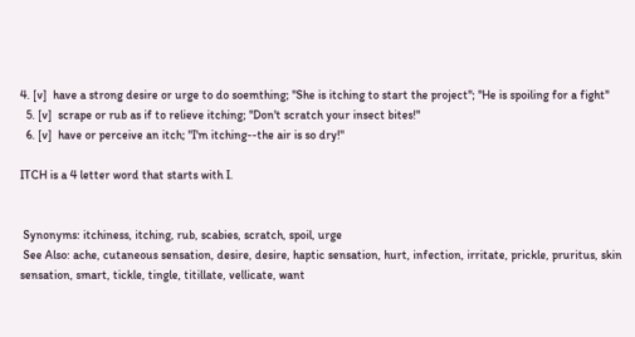4. [v]  have a strong desire or urge to do soemthing; "She is itching to start the project"; "He is spoiling for a fight"
  5. [v]  scrape or rub as if to relieve itching; "Don't scratch your insect bites!"
  6. [v]  have or perceive an itch; "I'm itching--the air is so dry!"

ITCH is a 4 letter word that starts with I.


 Synonyms: itchiness, itching, rub, scabies, scratch, spoil, urge
 See Also: ache, cutaneous sensation, desire, desire, haptic sensation, hurt, infection, irritate, prickle, pruritus, skin sensation, smart, tickle, tingle, titillate, vellicate, want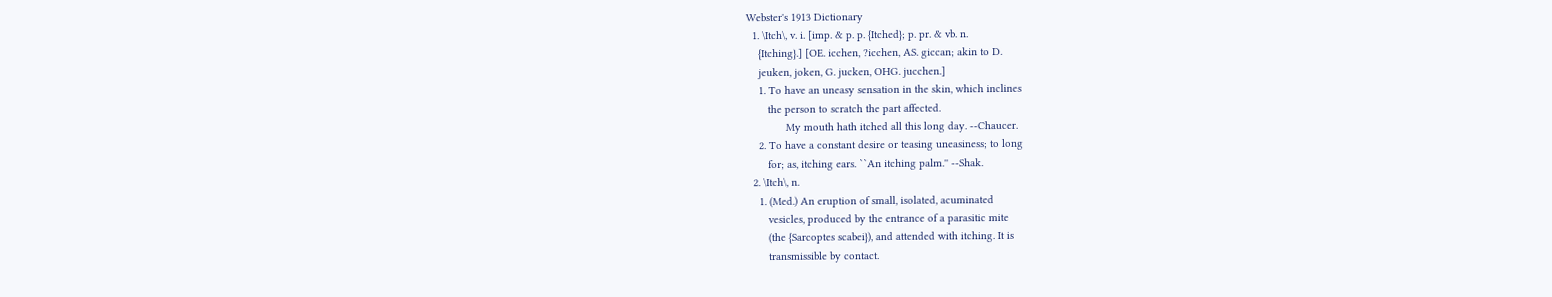Webster's 1913 Dictionary
  1. \Itch\, v. i. [imp. & p. p. {Itched}; p. pr. & vb. n.
    {Itching}.] [OE. icchen, ?icchen, AS. giccan; akin to D.
    jeuken, joken, G. jucken, OHG. jucchen.]
    1. To have an uneasy sensation in the skin, which inclines
       the person to scratch the part affected.
             My mouth hath itched all this long day. --Chaucer.
    2. To have a constant desire or teasing uneasiness; to long
       for; as, itching ears. ``An itching palm.'' --Shak.
  2. \Itch\, n.
    1. (Med.) An eruption of small, isolated, acuminated
       vesicles, produced by the entrance of a parasitic mite
       (the {Sarcoptes scabei}), and attended with itching. It is
       transmissible by contact.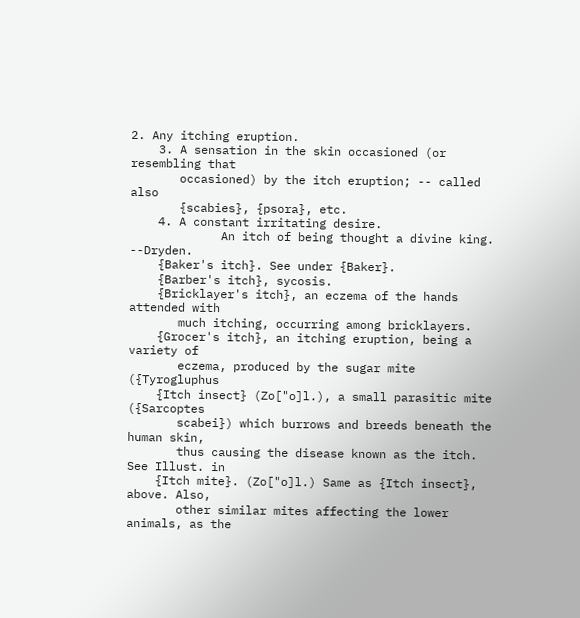2. Any itching eruption.
    3. A sensation in the skin occasioned (or resembling that
       occasioned) by the itch eruption; -- called also
       {scabies}, {psora}, etc.
    4. A constant irritating desire.
             An itch of being thought a divine king. --Dryden.
    {Baker's itch}. See under {Baker}.
    {Barber's itch}, sycosis.
    {Bricklayer's itch}, an eczema of the hands attended with
       much itching, occurring among bricklayers.
    {Grocer's itch}, an itching eruption, being a variety of
       eczema, produced by the sugar mite ({Tyrogluphus
    {Itch insect} (Zo["o]l.), a small parasitic mite ({Sarcoptes
       scabei}) which burrows and breeds beneath the human skin,
       thus causing the disease known as the itch. See Illust. in
    {Itch mite}. (Zo["o]l.) Same as {Itch insect}, above. Also,
       other similar mites affecting the lower animals, as the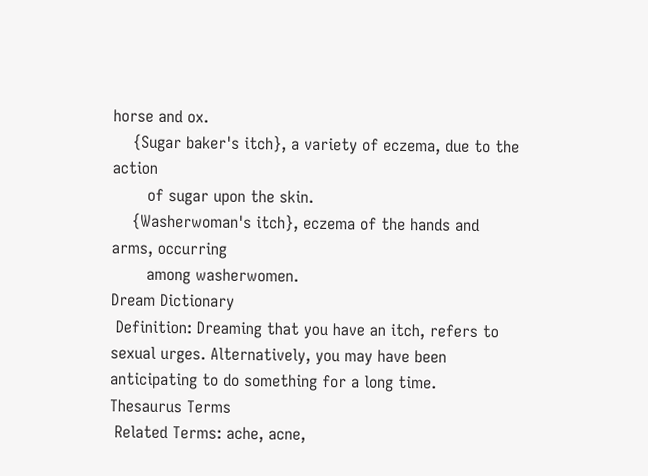horse and ox.
    {Sugar baker's itch}, a variety of eczema, due to the action
       of sugar upon the skin.
    {Washerwoman's itch}, eczema of the hands and arms, occurring
       among washerwomen.
Dream Dictionary
 Definition: Dreaming that you have an itch, refers to sexual urges. Alternatively, you may have been anticipating to do something for a long time.
Thesaurus Terms
 Related Terms: ache, acne,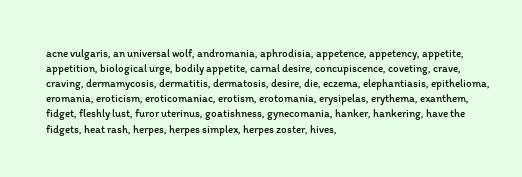acne vulgaris, an universal wolf, andromania, aphrodisia, appetence, appetency, appetite, appetition, biological urge, bodily appetite, carnal desire, concupiscence, coveting, crave, craving, dermamycosis, dermatitis, dermatosis, desire, die, eczema, elephantiasis, epithelioma, eromania, eroticism, eroticomaniac, erotism, erotomania, erysipelas, erythema, exanthem, fidget, fleshly lust, furor uterinus, goatishness, gynecomania, hanker, hankering, have the fidgets, heat rash, herpes, herpes simplex, herpes zoster, hives,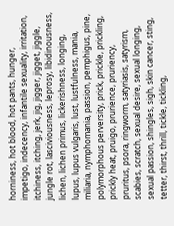horniness, hot blood, hot pants, hunger, impetigo, indecency, infantile sexuality, irritation, itchiness, itching, jerk, jig, jigger, jigget, jiggle, jungle rot, lasciviousness, leprosy, libidinousness, lichen, lichen primus, lickerishness, longing, lupus, lupus vulgaris, lust, lustfulness, mania, miliaria, nymphomania, passion, pemphigus, pine, polymorphous perversity, prick, prickle, prickling, prickly heat, pruigo, prurience, pruriency, pruritus, psora, ringworm, satyriasis, satyrism, scabies, scratch, sexual desire, sexual longing, sexual passion, shingles, sigh, skin cancer, sting, tetter, thirst, thrill, tickle, tickling,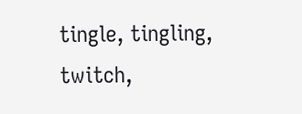tingle, tingling, twitch,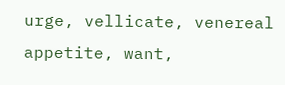urge, vellicate, venereal appetite, want,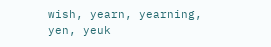wish, yearn, yearning, yen, yeuk